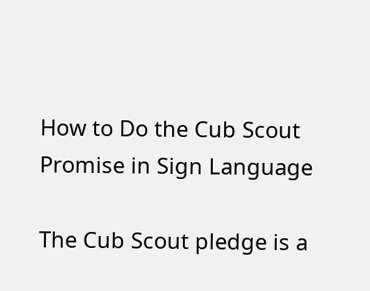How to Do the Cub Scout Promise in Sign Language

The Cub Scout pledge is a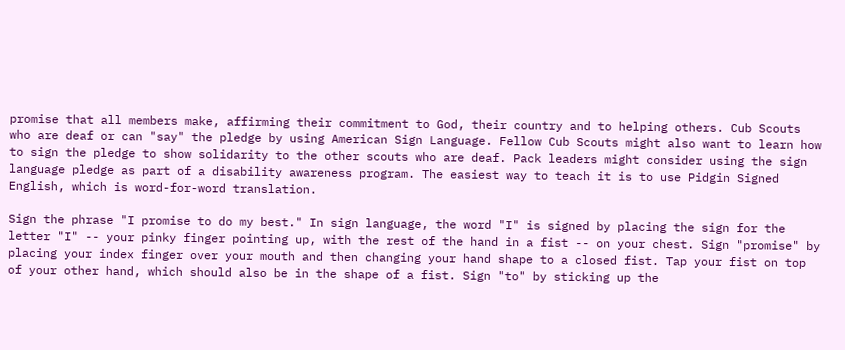promise that all members make, affirming their commitment to God, their country and to helping others. Cub Scouts who are deaf or can "say" the pledge by using American Sign Language. Fellow Cub Scouts might also want to learn how to sign the pledge to show solidarity to the other scouts who are deaf. Pack leaders might consider using the sign language pledge as part of a disability awareness program. The easiest way to teach it is to use Pidgin Signed English, which is word-for-word translation.

Sign the phrase "I promise to do my best." In sign language, the word "I" is signed by placing the sign for the letter "I" -- your pinky finger pointing up, with the rest of the hand in a fist -- on your chest. Sign "promise" by placing your index finger over your mouth and then changing your hand shape to a closed fist. Tap your fist on top of your other hand, which should also be in the shape of a fist. Sign "to" by sticking up the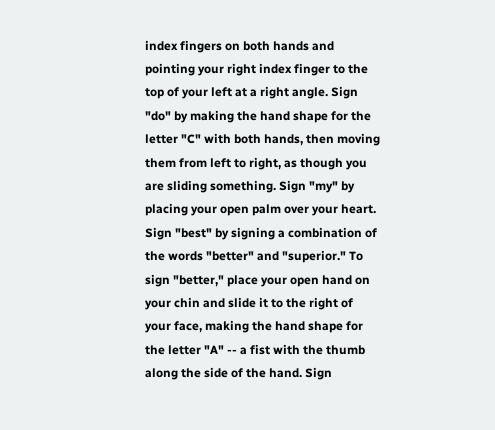index fingers on both hands and pointing your right index finger to the top of your left at a right angle. Sign "do" by making the hand shape for the letter "C" with both hands, then moving them from left to right, as though you are sliding something. Sign "my" by placing your open palm over your heart. Sign "best" by signing a combination of the words "better" and "superior." To sign "better," place your open hand on your chin and slide it to the right of your face, making the hand shape for the letter "A" -- a fist with the thumb along the side of the hand. Sign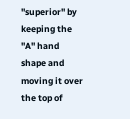"superior" by keeping the "A" hand shape and moving it over the top of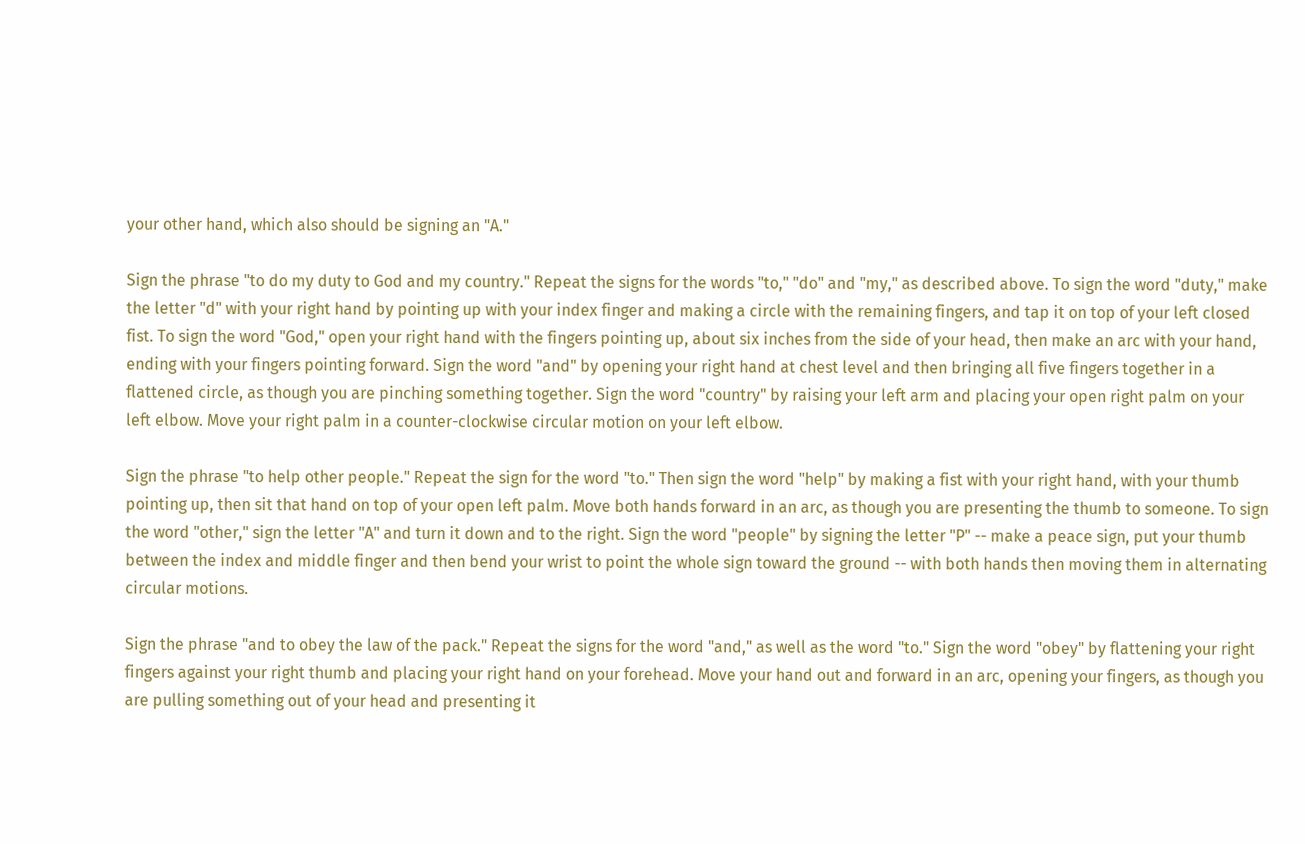your other hand, which also should be signing an "A."

Sign the phrase "to do my duty to God and my country." Repeat the signs for the words "to," "do" and "my," as described above. To sign the word "duty," make the letter "d" with your right hand by pointing up with your index finger and making a circle with the remaining fingers, and tap it on top of your left closed fist. To sign the word "God," open your right hand with the fingers pointing up, about six inches from the side of your head, then make an arc with your hand, ending with your fingers pointing forward. Sign the word "and" by opening your right hand at chest level and then bringing all five fingers together in a flattened circle, as though you are pinching something together. Sign the word "country" by raising your left arm and placing your open right palm on your left elbow. Move your right palm in a counter-clockwise circular motion on your left elbow.

Sign the phrase "to help other people." Repeat the sign for the word "to." Then sign the word "help" by making a fist with your right hand, with your thumb pointing up, then sit that hand on top of your open left palm. Move both hands forward in an arc, as though you are presenting the thumb to someone. To sign the word "other," sign the letter "A" and turn it down and to the right. Sign the word "people" by signing the letter "P" -- make a peace sign, put your thumb between the index and middle finger and then bend your wrist to point the whole sign toward the ground -- with both hands then moving them in alternating circular motions.

Sign the phrase "and to obey the law of the pack." Repeat the signs for the word "and," as well as the word "to." Sign the word "obey" by flattening your right fingers against your right thumb and placing your right hand on your forehead. Move your hand out and forward in an arc, opening your fingers, as though you are pulling something out of your head and presenting it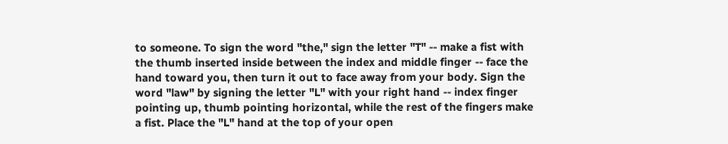to someone. To sign the word "the," sign the letter "T" -- make a fist with the thumb inserted inside between the index and middle finger -- face the hand toward you, then turn it out to face away from your body. Sign the word "law" by signing the letter "L" with your right hand -- index finger pointing up, thumb pointing horizontal, while the rest of the fingers make a fist. Place the "L" hand at the top of your open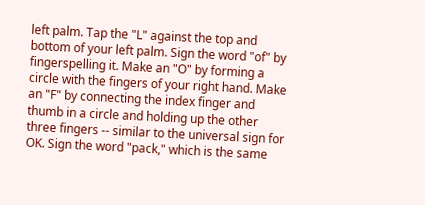left palm. Tap the "L" against the top and bottom of your left palm. Sign the word "of" by fingerspelling it. Make an "O" by forming a circle with the fingers of your right hand. Make an "F" by connecting the index finger and thumb in a circle and holding up the other three fingers -- similar to the universal sign for OK. Sign the word "pack," which is the same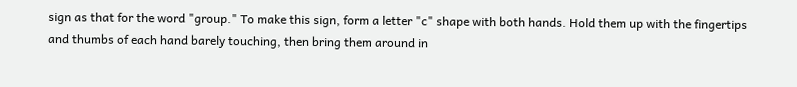sign as that for the word "group." To make this sign, form a letter "c" shape with both hands. Hold them up with the fingertips and thumbs of each hand barely touching, then bring them around in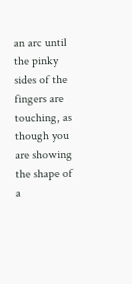an arc until the pinky sides of the fingers are touching, as though you are showing the shape of a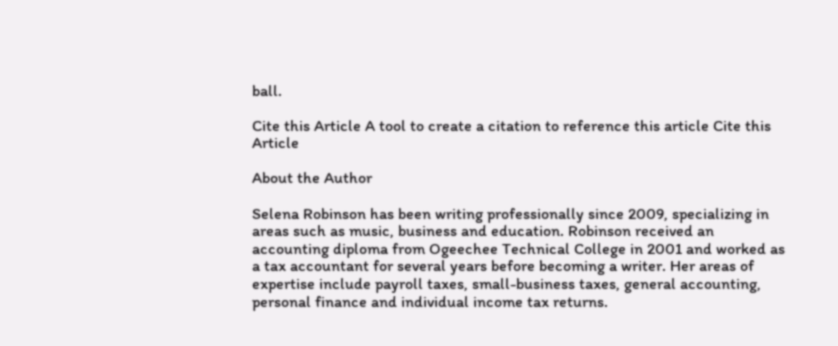ball.

Cite this Article A tool to create a citation to reference this article Cite this Article

About the Author

Selena Robinson has been writing professionally since 2009, specializing in areas such as music, business and education. Robinson received an accounting diploma from Ogeechee Technical College in 2001 and worked as a tax accountant for several years before becoming a writer. Her areas of expertise include payroll taxes, small-business taxes, general accounting, personal finance and individual income tax returns.